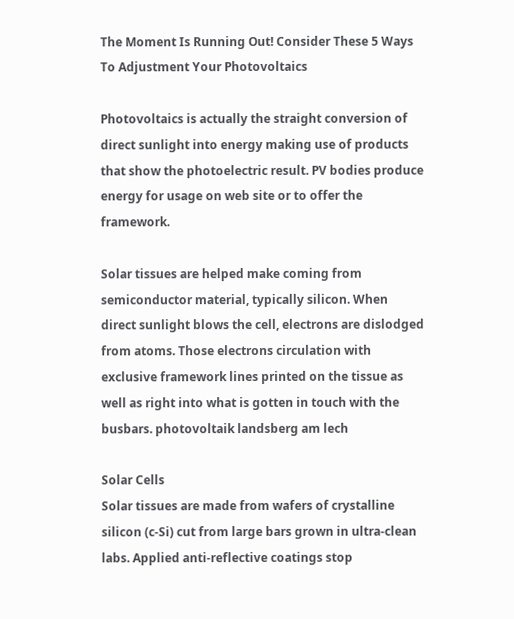The Moment Is Running Out! Consider These 5 Ways To Adjustment Your Photovoltaics

Photovoltaics is actually the straight conversion of direct sunlight into energy making use of products that show the photoelectric result. PV bodies produce energy for usage on web site or to offer the framework.

Solar tissues are helped make coming from semiconductor material, typically silicon. When direct sunlight blows the cell, electrons are dislodged from atoms. Those electrons circulation with exclusive framework lines printed on the tissue as well as right into what is gotten in touch with the busbars. photovoltaik landsberg am lech

Solar Cells
Solar tissues are made from wafers of crystalline silicon (c-Si) cut from large bars grown in ultra-clean labs. Applied anti-reflective coatings stop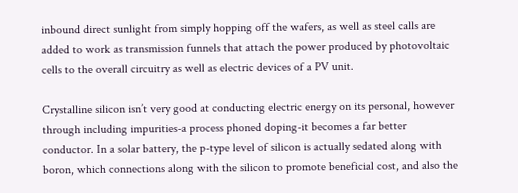inbound direct sunlight from simply hopping off the wafers, as well as steel calls are added to work as transmission funnels that attach the power produced by photovoltaic cells to the overall circuitry as well as electric devices of a PV unit.

Crystalline silicon isn’t very good at conducting electric energy on its personal, however through including impurities-a process phoned doping-it becomes a far better conductor. In a solar battery, the p-type level of silicon is actually sedated along with boron, which connections along with the silicon to promote beneficial cost, and also the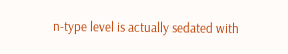n-type level is actually sedated with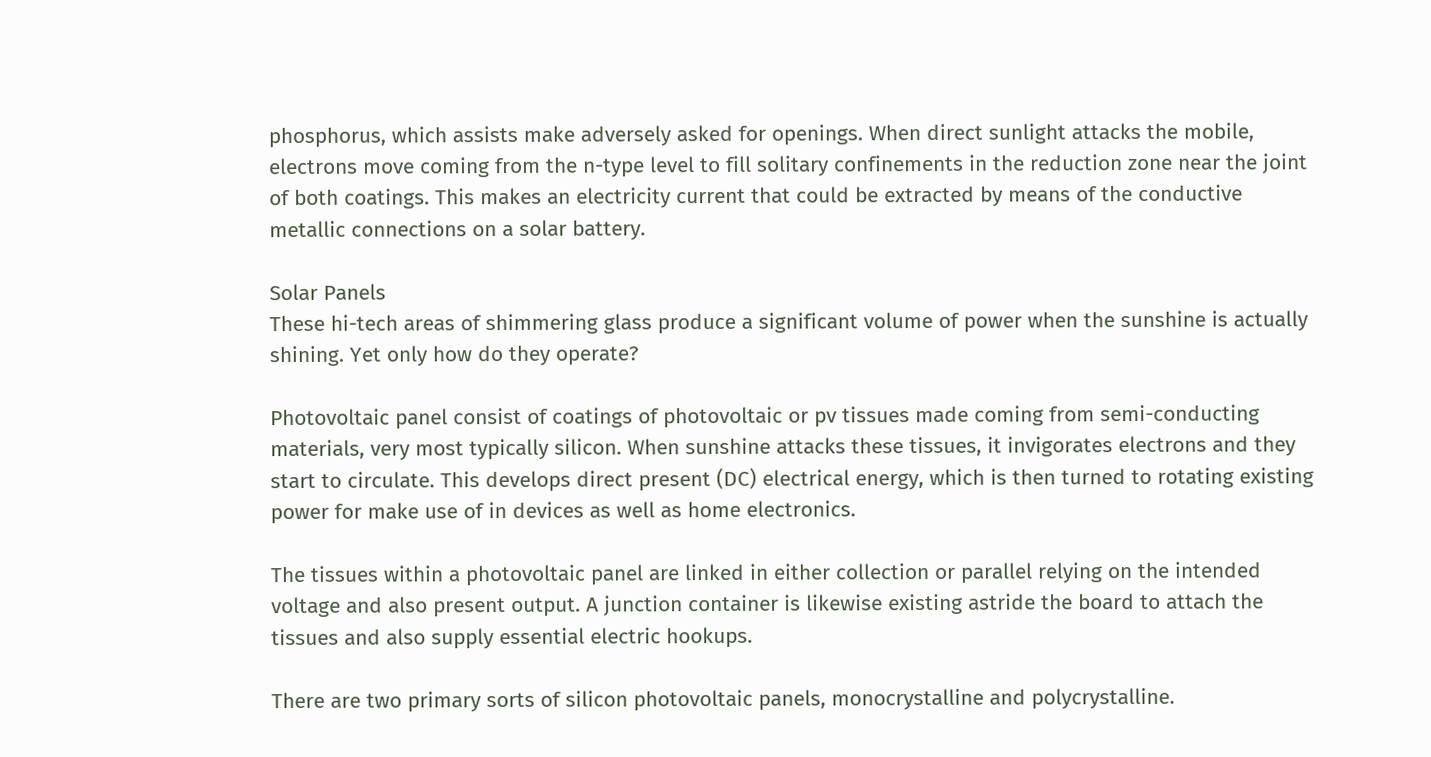phosphorus, which assists make adversely asked for openings. When direct sunlight attacks the mobile, electrons move coming from the n-type level to fill solitary confinements in the reduction zone near the joint of both coatings. This makes an electricity current that could be extracted by means of the conductive metallic connections on a solar battery.

Solar Panels
These hi-tech areas of shimmering glass produce a significant volume of power when the sunshine is actually shining. Yet only how do they operate?

Photovoltaic panel consist of coatings of photovoltaic or pv tissues made coming from semi-conducting materials, very most typically silicon. When sunshine attacks these tissues, it invigorates electrons and they start to circulate. This develops direct present (DC) electrical energy, which is then turned to rotating existing power for make use of in devices as well as home electronics.

The tissues within a photovoltaic panel are linked in either collection or parallel relying on the intended voltage and also present output. A junction container is likewise existing astride the board to attach the tissues and also supply essential electric hookups.

There are two primary sorts of silicon photovoltaic panels, monocrystalline and polycrystalline.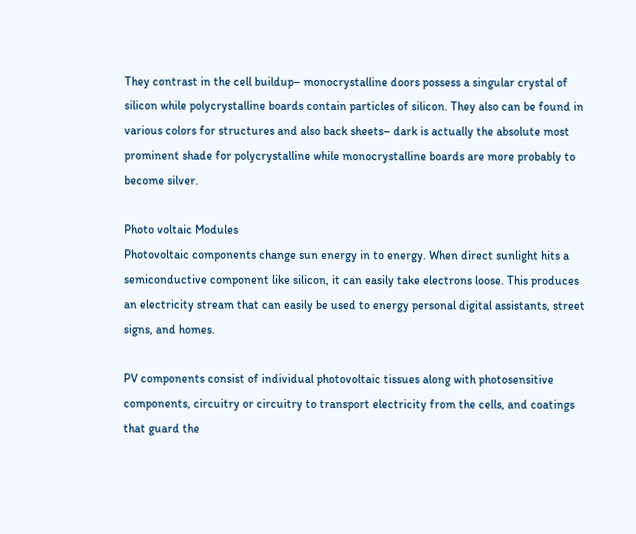They contrast in the cell buildup– monocrystalline doors possess a singular crystal of silicon while polycrystalline boards contain particles of silicon. They also can be found in various colors for structures and also back sheets– dark is actually the absolute most prominent shade for polycrystalline while monocrystalline boards are more probably to become silver.

Photo voltaic Modules
Photovoltaic components change sun energy in to energy. When direct sunlight hits a semiconductive component like silicon, it can easily take electrons loose. This produces an electricity stream that can easily be used to energy personal digital assistants, street signs, and homes.

PV components consist of individual photovoltaic tissues along with photosensitive components, circuitry or circuitry to transport electricity from the cells, and coatings that guard the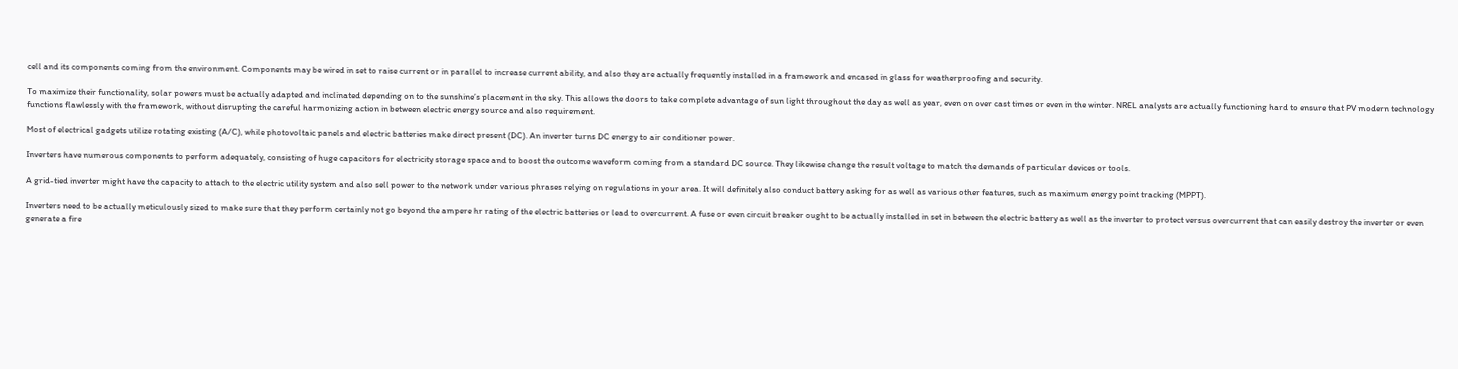cell and its components coming from the environment. Components may be wired in set to raise current or in parallel to increase current ability, and also they are actually frequently installed in a framework and encased in glass for weatherproofing and security.

To maximize their functionality, solar powers must be actually adapted and inclinated depending on to the sunshine’s placement in the sky. This allows the doors to take complete advantage of sun light throughout the day as well as year, even on over cast times or even in the winter. NREL analysts are actually functioning hard to ensure that PV modern technology functions flawlessly with the framework, without disrupting the careful harmonizing action in between electric energy source and also requirement.

Most of electrical gadgets utilize rotating existing (A/C), while photovoltaic panels and electric batteries make direct present (DC). An inverter turns DC energy to air conditioner power.

Inverters have numerous components to perform adequately, consisting of huge capacitors for electricity storage space and to boost the outcome waveform coming from a standard DC source. They likewise change the result voltage to match the demands of particular devices or tools.

A grid-tied inverter might have the capacity to attach to the electric utility system and also sell power to the network under various phrases relying on regulations in your area. It will definitely also conduct battery asking for as well as various other features, such as maximum energy point tracking (MPPT).

Inverters need to be actually meticulously sized to make sure that they perform certainly not go beyond the ampere hr rating of the electric batteries or lead to overcurrent. A fuse or even circuit breaker ought to be actually installed in set in between the electric battery as well as the inverter to protect versus overcurrent that can easily destroy the inverter or even generate a fire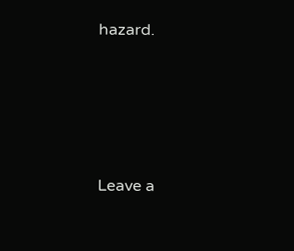hazard.






Leave a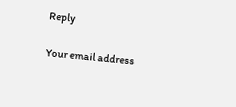Reply

Your email address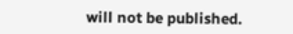will not be published.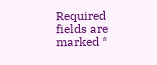Required fields are marked *